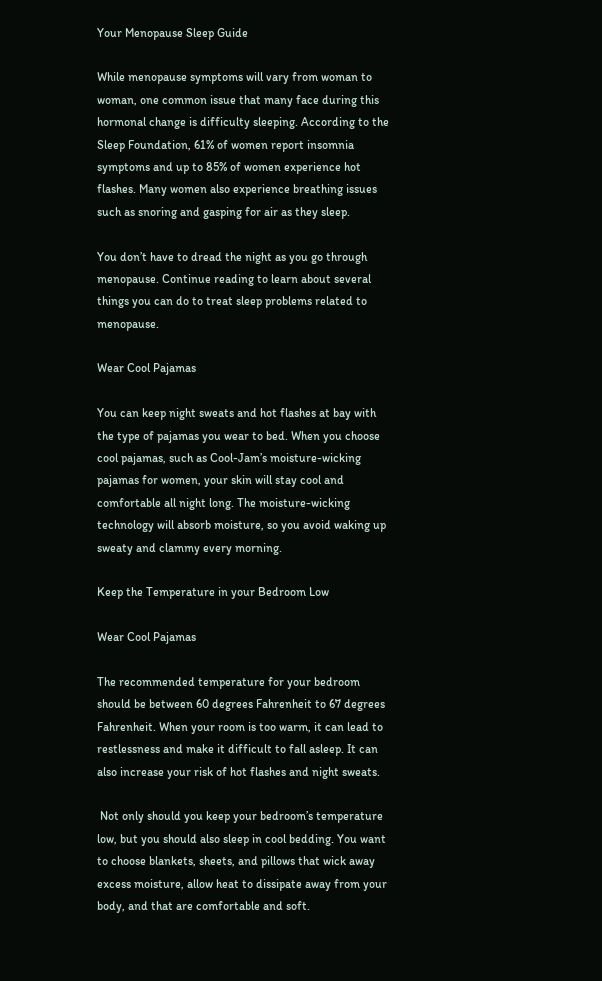Your Menopause Sleep Guide

While menopause symptoms will vary from woman to woman, one common issue that many face during this hormonal change is difficulty sleeping. According to the Sleep Foundation, 61% of women report insomnia symptoms and up to 85% of women experience hot flashes. Many women also experience breathing issues such as snoring and gasping for air as they sleep.

You don’t have to dread the night as you go through menopause. Continue reading to learn about several things you can do to treat sleep problems related to menopause.

Wear Cool Pajamas

You can keep night sweats and hot flashes at bay with the type of pajamas you wear to bed. When you choose cool pajamas, such as Cool-Jam’s moisture-wicking pajamas for women, your skin will stay cool and comfortable all night long. The moisture-wicking technology will absorb moisture, so you avoid waking up sweaty and clammy every morning.

Keep the Temperature in your Bedroom Low

Wear Cool Pajamas

The recommended temperature for your bedroom should be between 60 degrees Fahrenheit to 67 degrees Fahrenheit. When your room is too warm, it can lead to restlessness and make it difficult to fall asleep. It can also increase your risk of hot flashes and night sweats.

 Not only should you keep your bedroom’s temperature low, but you should also sleep in cool bedding. You want to choose blankets, sheets, and pillows that wick away excess moisture, allow heat to dissipate away from your body, and that are comfortable and soft.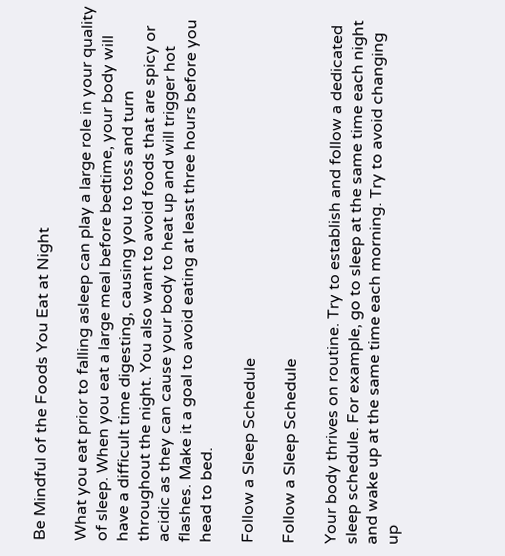Be Mindful of the Foods You Eat at Night

What you eat prior to falling asleep can play a large role in your quality of sleep. When you eat a large meal before bedtime, your body will have a difficult time digesting, causing you to toss and turn throughout the night. You also want to avoid foods that are spicy or acidic as they can cause your body to heat up and will trigger hot flashes. Make it a goal to avoid eating at least three hours before you head to bed.

Follow a Sleep Schedule

Follow a Sleep Schedule

Your body thrives on routine. Try to establish and follow a dedicated sleep schedule. For example, go to sleep at the same time each night and wake up at the same time each morning. Try to avoid changing up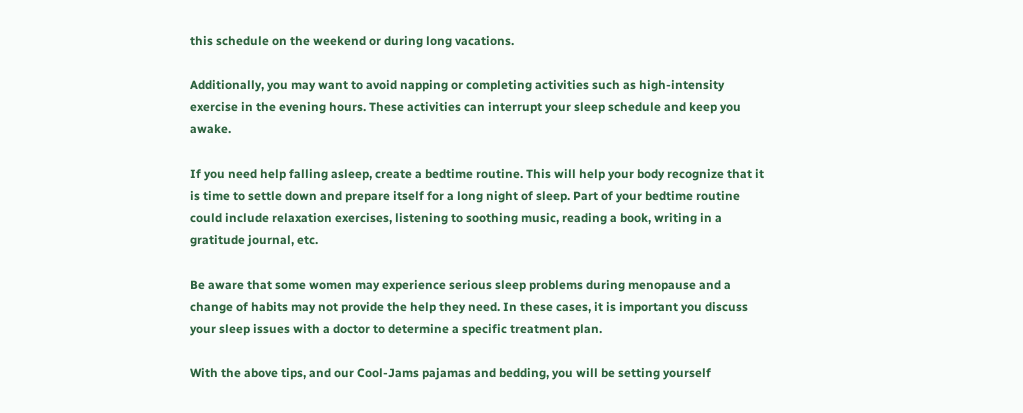this schedule on the weekend or during long vacations.

Additionally, you may want to avoid napping or completing activities such as high-intensity exercise in the evening hours. These activities can interrupt your sleep schedule and keep you awake.

If you need help falling asleep, create a bedtime routine. This will help your body recognize that it is time to settle down and prepare itself for a long night of sleep. Part of your bedtime routine could include relaxation exercises, listening to soothing music, reading a book, writing in a gratitude journal, etc.

Be aware that some women may experience serious sleep problems during menopause and a change of habits may not provide the help they need. In these cases, it is important you discuss your sleep issues with a doctor to determine a specific treatment plan.

With the above tips, and our Cool-Jams pajamas and bedding, you will be setting yourself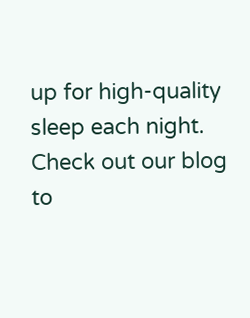up for high-quality sleep each night. Check out our blog to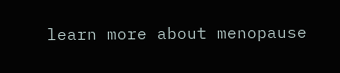learn more about menopause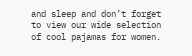and sleep and don’t forget to view our wide selection of cool pajamas for women.